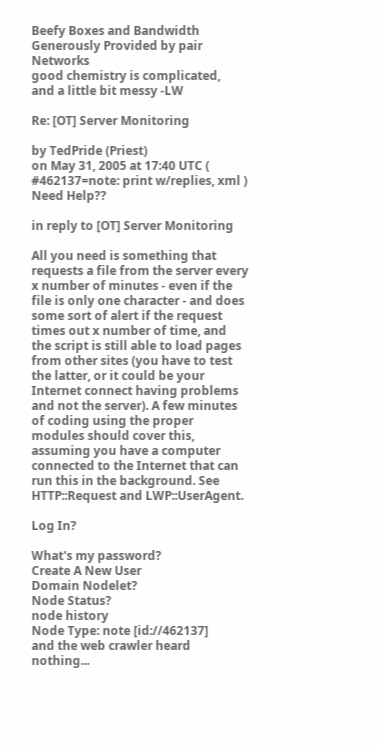Beefy Boxes and Bandwidth Generously Provided by pair Networks
good chemistry is complicated,
and a little bit messy -LW

Re: [OT] Server Monitoring

by TedPride (Priest)
on May 31, 2005 at 17:40 UTC ( #462137=note: print w/replies, xml ) Need Help??

in reply to [OT] Server Monitoring

All you need is something that requests a file from the server every x number of minutes - even if the file is only one character - and does some sort of alert if the request times out x number of time, and the script is still able to load pages from other sites (you have to test the latter, or it could be your Internet connect having problems and not the server). A few minutes of coding using the proper modules should cover this, assuming you have a computer connected to the Internet that can run this in the background. See HTTP::Request and LWP::UserAgent.

Log In?

What's my password?
Create A New User
Domain Nodelet?
Node Status?
node history
Node Type: note [id://462137]
and the web crawler heard nothing...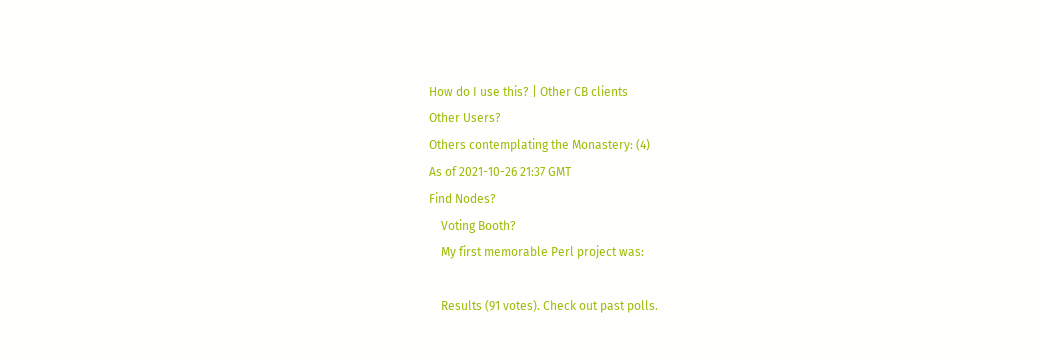How do I use this? | Other CB clients
Other Users?
Others contemplating the Monastery: (4)
As of 2021-10-26 21:37 GMT
Find Nodes?
    Voting Booth?
    My first memorable Perl project was:

    Results (91 votes). Check out past polls.